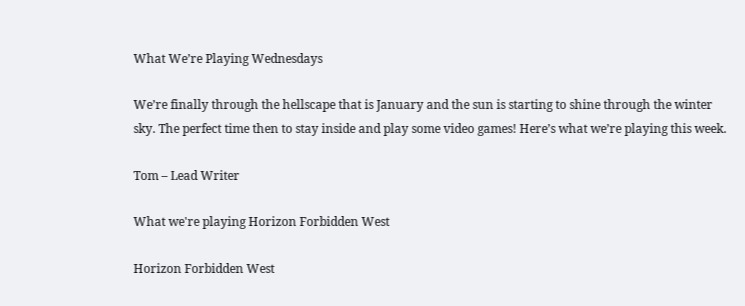What We’re Playing Wednesdays

We’re finally through the hellscape that is January and the sun is starting to shine through the winter sky. The perfect time then to stay inside and play some video games! Here’s what we’re playing this week.

Tom – Lead Writer

What we're playing Horizon Forbidden West

Horizon Forbidden West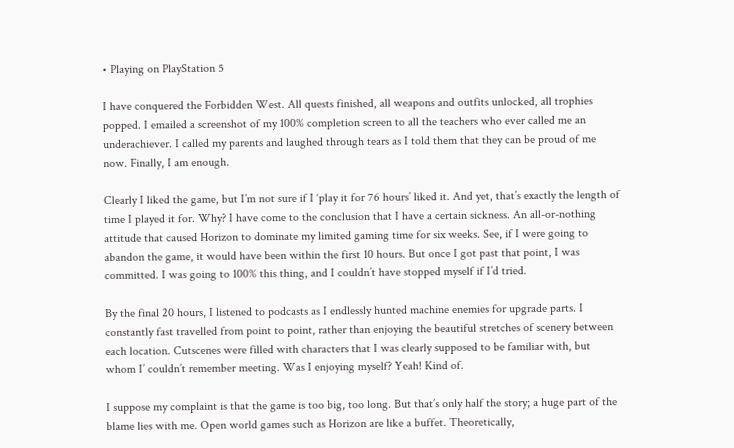• Playing on PlayStation 5

I have conquered the Forbidden West. All quests finished, all weapons and outfits unlocked, all trophies popped. I emailed a screenshot of my 100% completion screen to all the teachers who ever called me an underachiever. I called my parents and laughed through tears as I told them that they can be proud of me now. Finally, I am enough.

Clearly I liked the game, but I’m not sure if I ‘play it for 76 hours’ liked it. And yet, that’s exactly the length of time I played it for. Why? I have come to the conclusion that I have a certain sickness. An all-or-nothing attitude that caused Horizon to dominate my limited gaming time for six weeks. See, if I were going to abandon the game, it would have been within the first 10 hours. But once I got past that point, I was committed. I was going to 100% this thing, and I couldn’t have stopped myself if I’d tried.

By the final 20 hours, I listened to podcasts as I endlessly hunted machine enemies for upgrade parts. I constantly fast travelled from point to point, rather than enjoying the beautiful stretches of scenery between each location. Cutscenes were filled with characters that I was clearly supposed to be familiar with, but whom I’ couldn’t remember meeting. Was I enjoying myself? Yeah! Kind of.

I suppose my complaint is that the game is too big, too long. But that’s only half the story; a huge part of the blame lies with me. Open world games such as Horizon are like a buffet. Theoretically,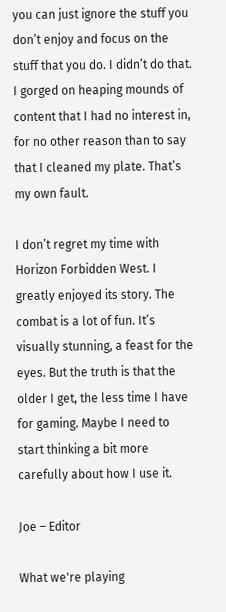you can just ignore the stuff you don’t enjoy and focus on the stuff that you do. I didn’t do that. I gorged on heaping mounds of content that I had no interest in, for no other reason than to say that I cleaned my plate. That’s my own fault.

I don’t regret my time with Horizon Forbidden West. I greatly enjoyed its story. The combat is a lot of fun. It’s visually stunning, a feast for the eyes. But the truth is that the older I get, the less time I have for gaming. Maybe I need to start thinking a bit more carefully about how I use it.

Joe – Editor

What we're playing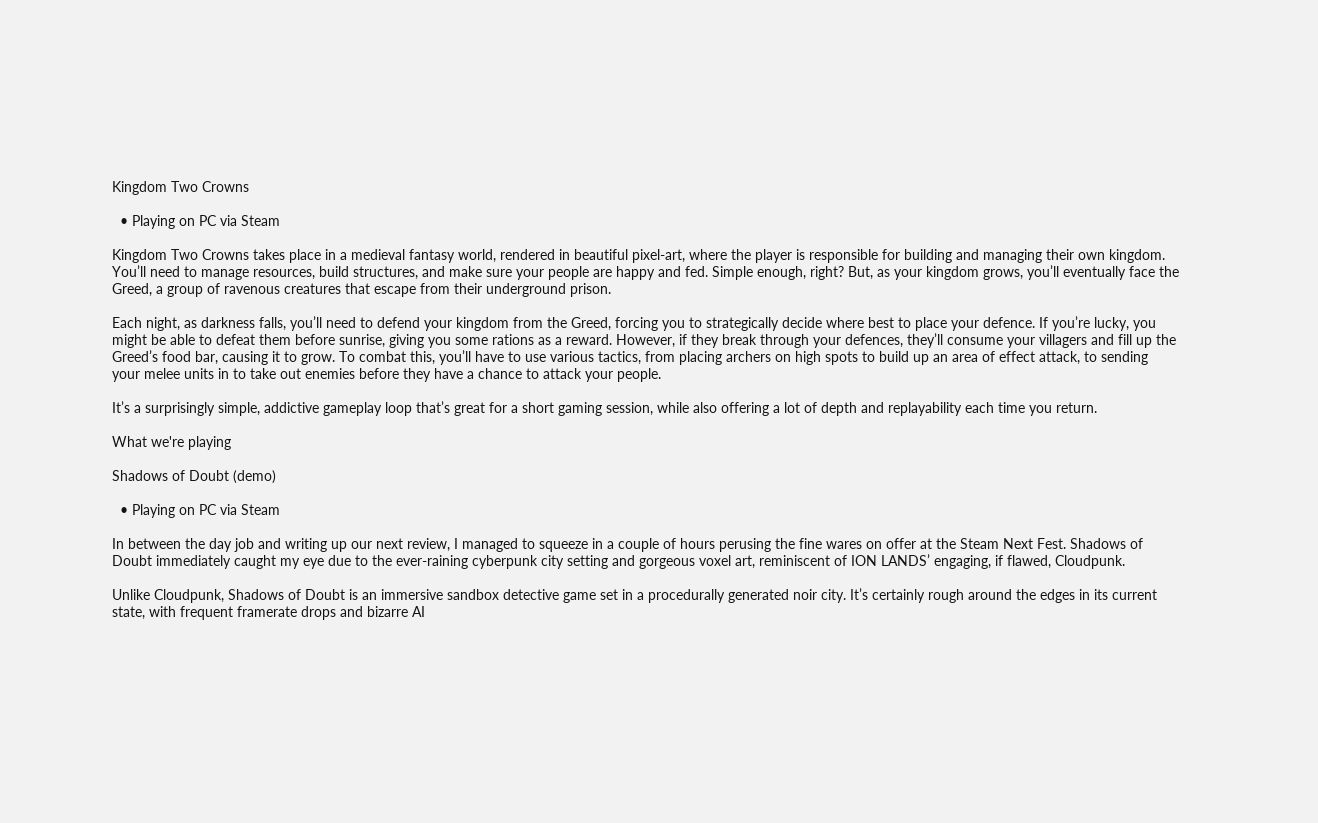Kingdom Two Crowns

  • Playing on PC via Steam

Kingdom Two Crowns takes place in a medieval fantasy world, rendered in beautiful pixel-art, where the player is responsible for building and managing their own kingdom. You’ll need to manage resources, build structures, and make sure your people are happy and fed. Simple enough, right? But, as your kingdom grows, you’ll eventually face the Greed, a group of ravenous creatures that escape from their underground prison.

Each night, as darkness falls, you’ll need to defend your kingdom from the Greed, forcing you to strategically decide where best to place your defence. If you’re lucky, you might be able to defeat them before sunrise, giving you some rations as a reward. However, if they break through your defences, they’ll consume your villagers and fill up the Greed’s food bar, causing it to grow. To combat this, you’ll have to use various tactics, from placing archers on high spots to build up an area of effect attack, to sending your melee units in to take out enemies before they have a chance to attack your people.

It’s a surprisingly simple, addictive gameplay loop that’s great for a short gaming session, while also offering a lot of depth and replayability each time you return.

What we're playing

Shadows of Doubt (demo)

  • Playing on PC via Steam

In between the day job and writing up our next review, I managed to squeeze in a couple of hours perusing the fine wares on offer at the Steam Next Fest. Shadows of Doubt immediately caught my eye due to the ever-raining cyberpunk city setting and gorgeous voxel art, reminiscent of ION LANDS’ engaging, if flawed, Cloudpunk.

Unlike Cloudpunk, Shadows of Doubt is an immersive sandbox detective game set in a procedurally generated noir city. It’s certainly rough around the edges in its current state, with frequent framerate drops and bizarre AI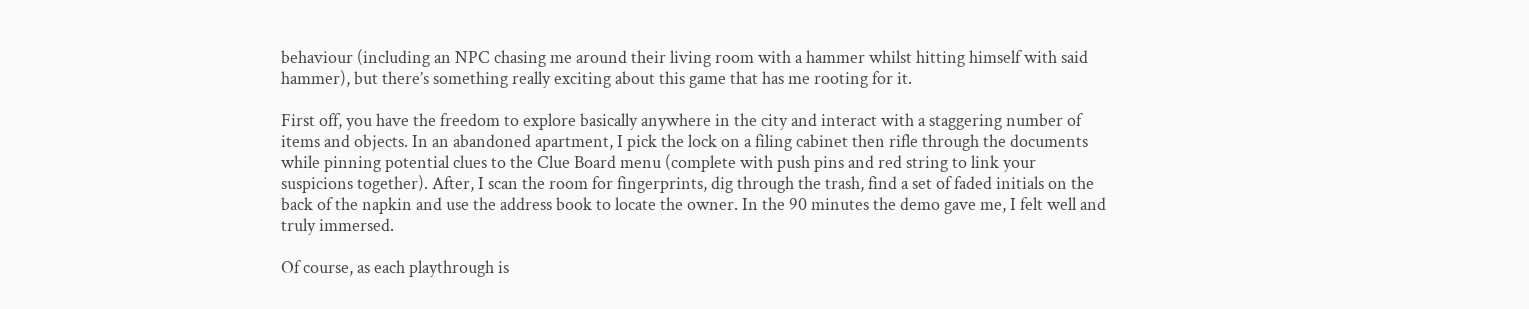behaviour (including an NPC chasing me around their living room with a hammer whilst hitting himself with said hammer), but there’s something really exciting about this game that has me rooting for it.

First off, you have the freedom to explore basically anywhere in the city and interact with a staggering number of items and objects. In an abandoned apartment, I pick the lock on a filing cabinet then rifle through the documents while pinning potential clues to the Clue Board menu (complete with push pins and red string to link your suspicions together). After, I scan the room for fingerprints, dig through the trash, find a set of faded initials on the back of the napkin and use the address book to locate the owner. In the 90 minutes the demo gave me, I felt well and truly immersed.

Of course, as each playthrough is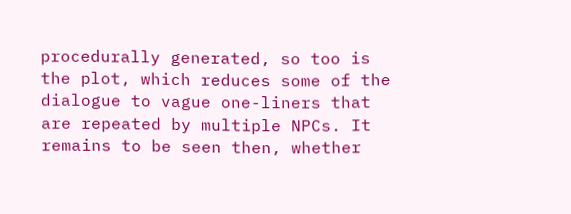procedurally generated, so too is the plot, which reduces some of the dialogue to vague one-liners that are repeated by multiple NPCs. It remains to be seen then, whether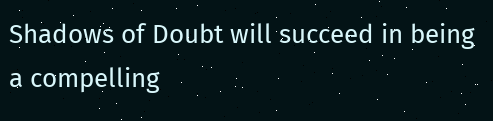Shadows of Doubt will succeed in being a compelling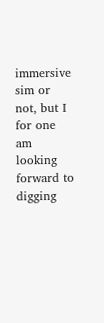immersive sim or not, but I for one am looking forward to digging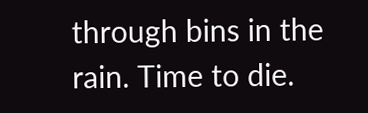through bins in the rain. Time to die.